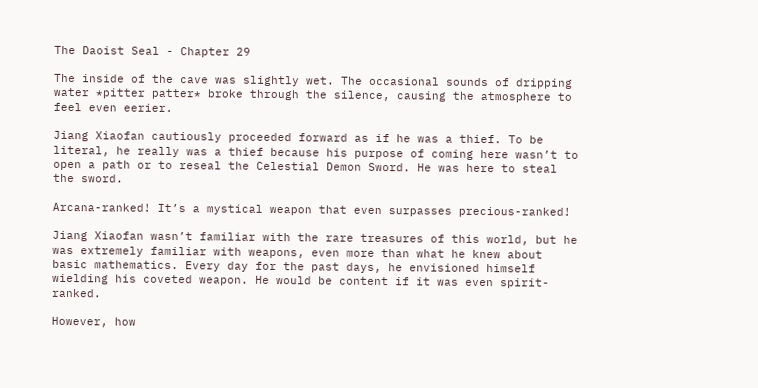The Daoist Seal - Chapter 29

The inside of the cave was slightly wet. The occasional sounds of dripping water *pitter patter* broke through the silence, causing the atmosphere to feel even eerier.

Jiang Xiaofan cautiously proceeded forward as if he was a thief. To be literal, he really was a thief because his purpose of coming here wasn’t to open a path or to reseal the Celestial Demon Sword. He was here to steal the sword.

Arcana-ranked! It’s a mystical weapon that even surpasses precious-ranked!

Jiang Xiaofan wasn’t familiar with the rare treasures of this world, but he was extremely familiar with weapons, even more than what he knew about basic mathematics. Every day for the past days, he envisioned himself wielding his coveted weapon. He would be content if it was even spirit-ranked.

However, how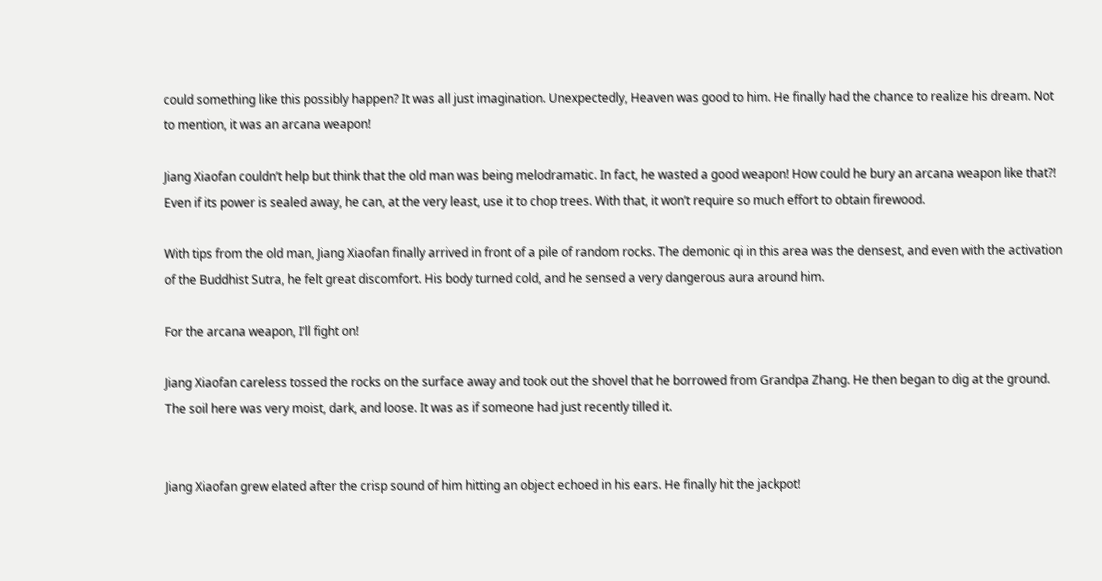could something like this possibly happen? It was all just imagination. Unexpectedly, Heaven was good to him. He finally had the chance to realize his dream. Not to mention, it was an arcana weapon!

Jiang Xiaofan couldn’t help but think that the old man was being melodramatic. In fact, he wasted a good weapon! How could he bury an arcana weapon like that?! Even if its power is sealed away, he can, at the very least, use it to chop trees. With that, it won’t require so much effort to obtain firewood.

With tips from the old man, Jiang Xiaofan finally arrived in front of a pile of random rocks. The demonic qi in this area was the densest, and even with the activation of the Buddhist Sutra, he felt great discomfort. His body turned cold, and he sensed a very dangerous aura around him.

For the arcana weapon, I’ll fight on!

Jiang Xiaofan careless tossed the rocks on the surface away and took out the shovel that he borrowed from Grandpa Zhang. He then began to dig at the ground. The soil here was very moist, dark, and loose. It was as if someone had just recently tilled it.


Jiang Xiaofan grew elated after the crisp sound of him hitting an object echoed in his ears. He finally hit the jackpot!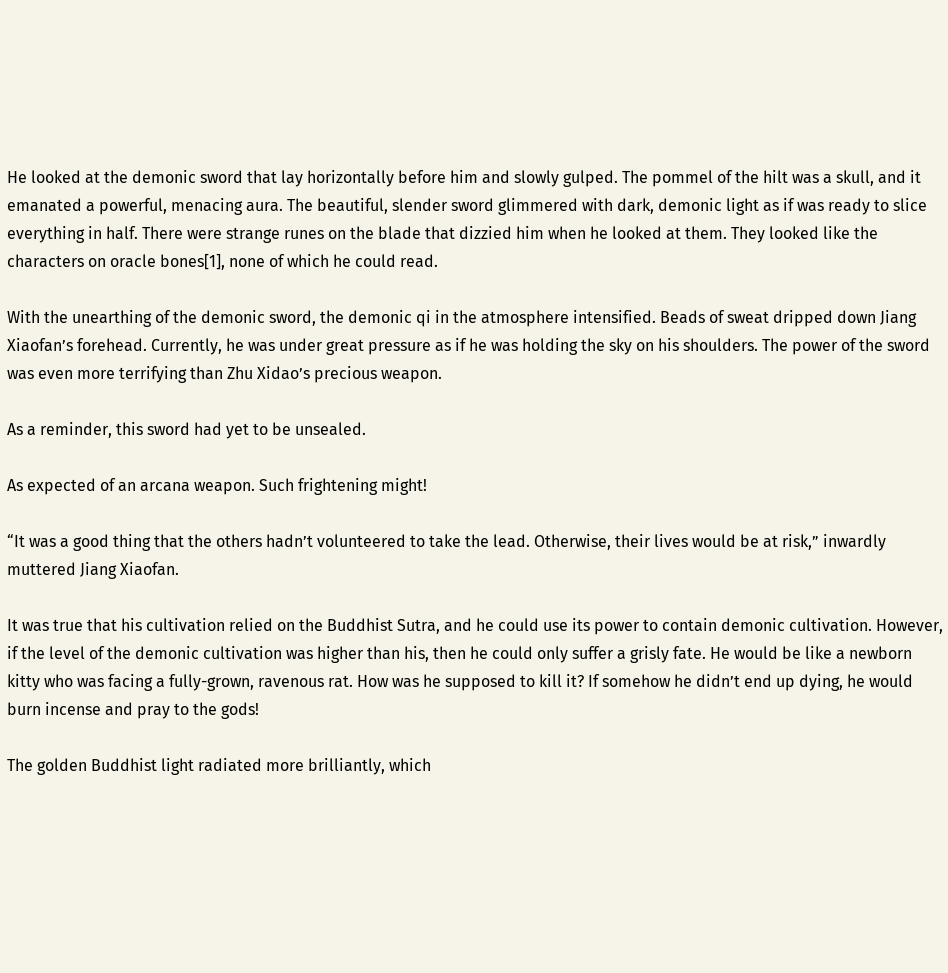He looked at the demonic sword that lay horizontally before him and slowly gulped. The pommel of the hilt was a skull, and it emanated a powerful, menacing aura. The beautiful, slender sword glimmered with dark, demonic light as if was ready to slice everything in half. There were strange runes on the blade that dizzied him when he looked at them. They looked like the characters on oracle bones[1], none of which he could read.

With the unearthing of the demonic sword, the demonic qi in the atmosphere intensified. Beads of sweat dripped down Jiang Xiaofan’s forehead. Currently, he was under great pressure as if he was holding the sky on his shoulders. The power of the sword was even more terrifying than Zhu Xidao’s precious weapon.

As a reminder, this sword had yet to be unsealed.

As expected of an arcana weapon. Such frightening might!

“It was a good thing that the others hadn’t volunteered to take the lead. Otherwise, their lives would be at risk,” inwardly muttered Jiang Xiaofan.

It was true that his cultivation relied on the Buddhist Sutra, and he could use its power to contain demonic cultivation. However, if the level of the demonic cultivation was higher than his, then he could only suffer a grisly fate. He would be like a newborn kitty who was facing a fully-grown, ravenous rat. How was he supposed to kill it? If somehow he didn’t end up dying, he would burn incense and pray to the gods!

The golden Buddhist light radiated more brilliantly, which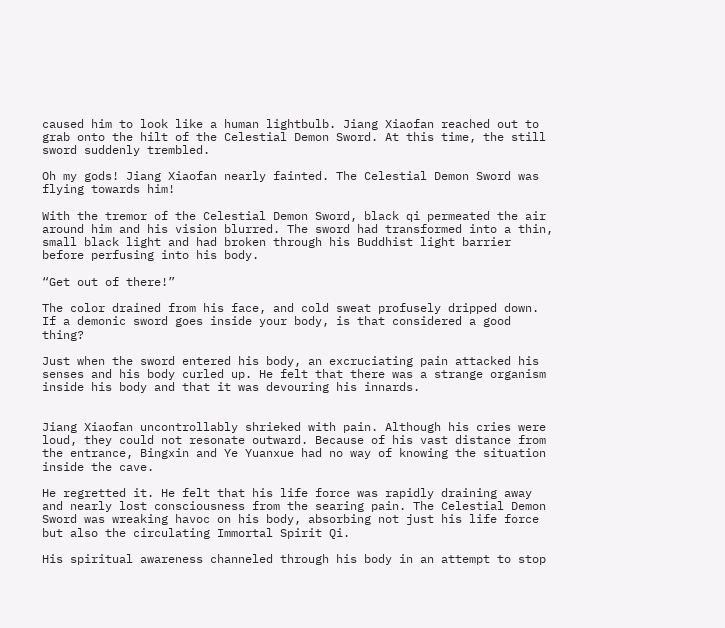caused him to look like a human lightbulb. Jiang Xiaofan reached out to grab onto the hilt of the Celestial Demon Sword. At this time, the still sword suddenly trembled.

Oh my gods! Jiang Xiaofan nearly fainted. The Celestial Demon Sword was flying towards him!

With the tremor of the Celestial Demon Sword, black qi permeated the air around him and his vision blurred. The sword had transformed into a thin, small black light and had broken through his Buddhist light barrier before perfusing into his body.

“Get out of there!”

The color drained from his face, and cold sweat profusely dripped down. If a demonic sword goes inside your body, is that considered a good thing?

Just when the sword entered his body, an excruciating pain attacked his senses and his body curled up. He felt that there was a strange organism inside his body and that it was devouring his innards.


Jiang Xiaofan uncontrollably shrieked with pain. Although his cries were loud, they could not resonate outward. Because of his vast distance from the entrance, Bingxin and Ye Yuanxue had no way of knowing the situation inside the cave.

He regretted it. He felt that his life force was rapidly draining away and nearly lost consciousness from the searing pain. The Celestial Demon Sword was wreaking havoc on his body, absorbing not just his life force but also the circulating Immortal Spirit Qi.

His spiritual awareness channeled through his body in an attempt to stop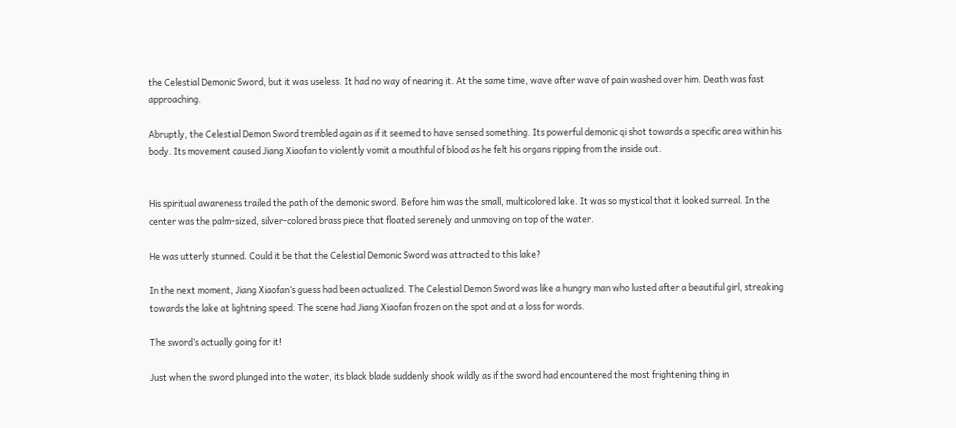the Celestial Demonic Sword, but it was useless. It had no way of nearing it. At the same time, wave after wave of pain washed over him. Death was fast approaching.

Abruptly, the Celestial Demon Sword trembled again as if it seemed to have sensed something. Its powerful demonic qi shot towards a specific area within his body. Its movement caused Jiang Xiaofan to violently vomit a mouthful of blood as he felt his organs ripping from the inside out.


His spiritual awareness trailed the path of the demonic sword. Before him was the small, multicolored lake. It was so mystical that it looked surreal. In the center was the palm-sized, silver-colored brass piece that floated serenely and unmoving on top of the water.

He was utterly stunned. Could it be that the Celestial Demonic Sword was attracted to this lake?

In the next moment, Jiang Xiaofan’s guess had been actualized. The Celestial Demon Sword was like a hungry man who lusted after a beautiful girl, streaking towards the lake at lightning speed. The scene had Jiang Xiaofan frozen on the spot and at a loss for words.

The sword’s actually going for it!

Just when the sword plunged into the water, its black blade suddenly shook wildly as if the sword had encountered the most frightening thing in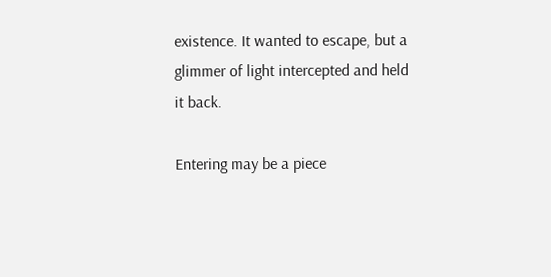existence. It wanted to escape, but a glimmer of light intercepted and held it back.

Entering may be a piece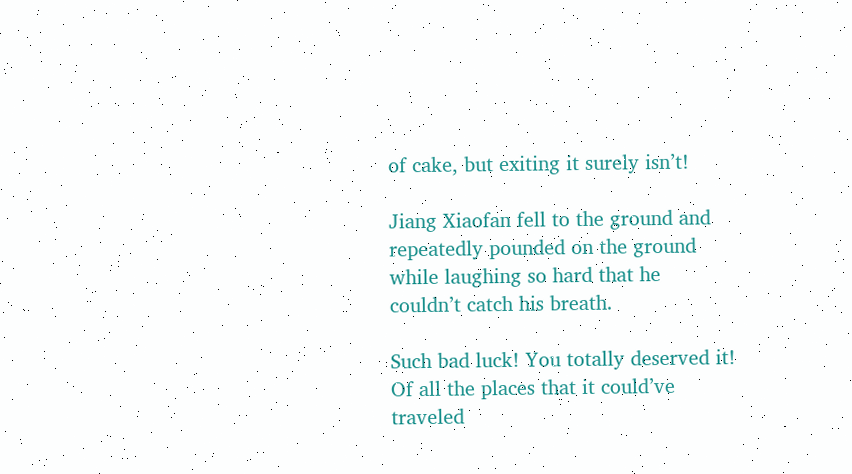of cake, but exiting it surely isn’t!

Jiang Xiaofan fell to the ground and repeatedly pounded on the ground while laughing so hard that he couldn’t catch his breath.

Such bad luck! You totally deserved it! Of all the places that it could’ve traveled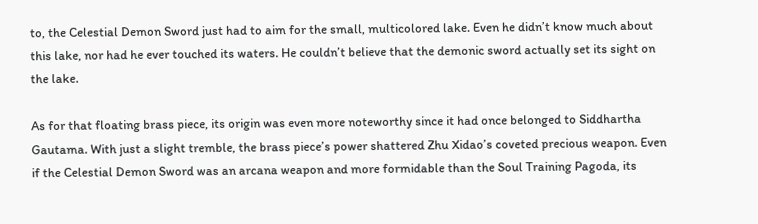to, the Celestial Demon Sword just had to aim for the small, multicolored lake. Even he didn’t know much about this lake, nor had he ever touched its waters. He couldn’t believe that the demonic sword actually set its sight on the lake.

As for that floating brass piece, its origin was even more noteworthy since it had once belonged to Siddhartha Gautama. With just a slight tremble, the brass piece’s power shattered Zhu Xidao’s coveted precious weapon. Even if the Celestial Demon Sword was an arcana weapon and more formidable than the Soul Training Pagoda, its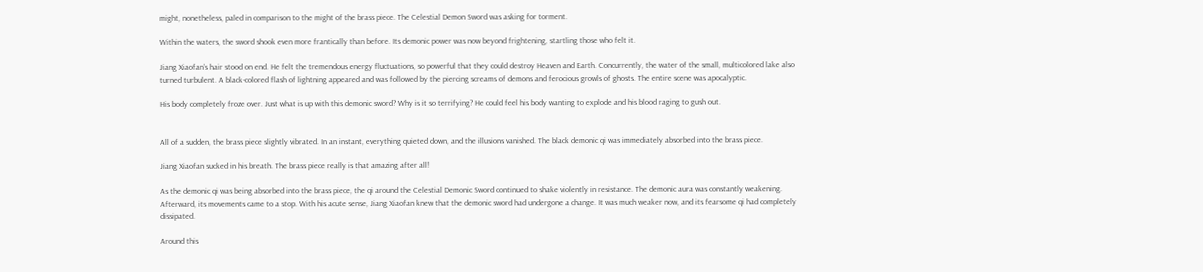might, nonetheless, paled in comparison to the might of the brass piece. The Celestial Demon Sword was asking for torment.

Within the waters, the sword shook even more frantically than before. Its demonic power was now beyond frightening, startling those who felt it.

Jiang Xiaofan’s hair stood on end. He felt the tremendous energy fluctuations, so powerful that they could destroy Heaven and Earth. Concurrently, the water of the small, multicolored lake also turned turbulent. A black-colored flash of lightning appeared and was followed by the piercing screams of demons and ferocious growls of ghosts. The entire scene was apocalyptic.

His body completely froze over. Just what is up with this demonic sword? Why is it so terrifying? He could feel his body wanting to explode and his blood raging to gush out.


All of a sudden, the brass piece slightly vibrated. In an instant, everything quieted down, and the illusions vanished. The black demonic qi was immediately absorbed into the brass piece.

Jiang Xiaofan sucked in his breath. The brass piece really is that amazing after all!

As the demonic qi was being absorbed into the brass piece, the qi around the Celestial Demonic Sword continued to shake violently in resistance. The demonic aura was constantly weakening. Afterward, its movements came to a stop. With his acute sense, Jiang Xiaofan knew that the demonic sword had undergone a change. It was much weaker now, and its fearsome qi had completely dissipated.

Around this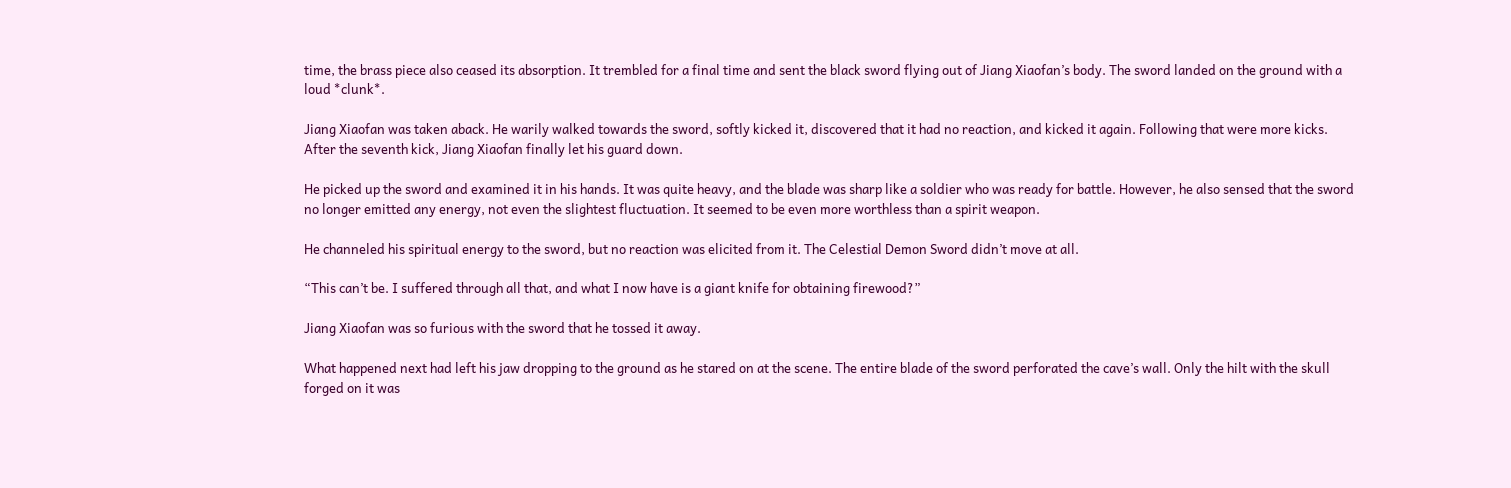time, the brass piece also ceased its absorption. It trembled for a final time and sent the black sword flying out of Jiang Xiaofan’s body. The sword landed on the ground with a loud *clunk*.

Jiang Xiaofan was taken aback. He warily walked towards the sword, softly kicked it, discovered that it had no reaction, and kicked it again. Following that were more kicks. After the seventh kick, Jiang Xiaofan finally let his guard down.

He picked up the sword and examined it in his hands. It was quite heavy, and the blade was sharp like a soldier who was ready for battle. However, he also sensed that the sword no longer emitted any energy, not even the slightest fluctuation. It seemed to be even more worthless than a spirit weapon.

He channeled his spiritual energy to the sword, but no reaction was elicited from it. The Celestial Demon Sword didn’t move at all.

“This can’t be. I suffered through all that, and what I now have is a giant knife for obtaining firewood?”

Jiang Xiaofan was so furious with the sword that he tossed it away.

What happened next had left his jaw dropping to the ground as he stared on at the scene. The entire blade of the sword perforated the cave’s wall. Only the hilt with the skull forged on it was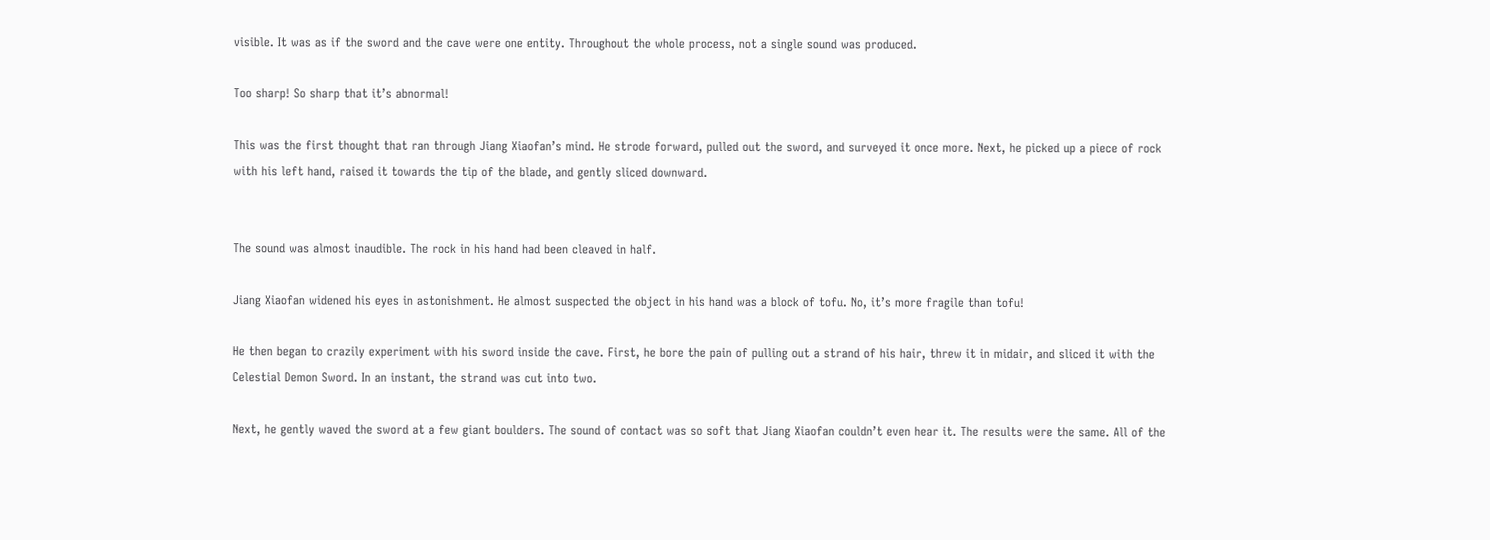visible. It was as if the sword and the cave were one entity. Throughout the whole process, not a single sound was produced.

Too sharp! So sharp that it’s abnormal!

This was the first thought that ran through Jiang Xiaofan’s mind. He strode forward, pulled out the sword, and surveyed it once more. Next, he picked up a piece of rock with his left hand, raised it towards the tip of the blade, and gently sliced downward.


The sound was almost inaudible. The rock in his hand had been cleaved in half.

Jiang Xiaofan widened his eyes in astonishment. He almost suspected the object in his hand was a block of tofu. No, it’s more fragile than tofu!

He then began to crazily experiment with his sword inside the cave. First, he bore the pain of pulling out a strand of his hair, threw it in midair, and sliced it with the Celestial Demon Sword. In an instant, the strand was cut into two.

Next, he gently waved the sword at a few giant boulders. The sound of contact was so soft that Jiang Xiaofan couldn’t even hear it. The results were the same. All of the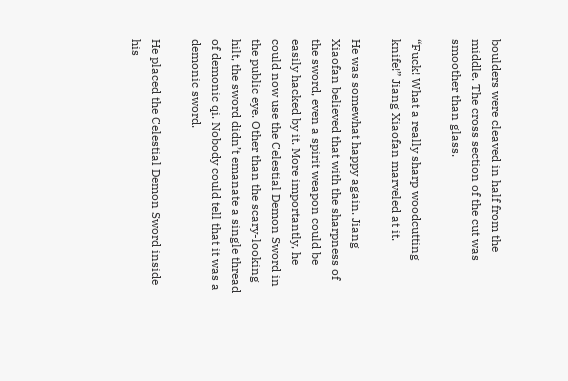boulders were cleaved in half from the middle. The cross section of the cut was smoother than glass.

“Fuck! What a really sharp woodcutting knife!” Jiang Xiaofan marveled at it.

He was somewhat happy again. Jiang Xiaofan believed that with the sharpness of the sword, even a spirit weapon could be easily hacked by it. More importantly, he could now use the Celestial Demon Sword in the public eye. Other than the scary-looking hilt, the sword didn’t emanate a single thread of demonic qi. Nobody could tell that it was a demonic sword.

He placed the Celestial Demon Sword inside his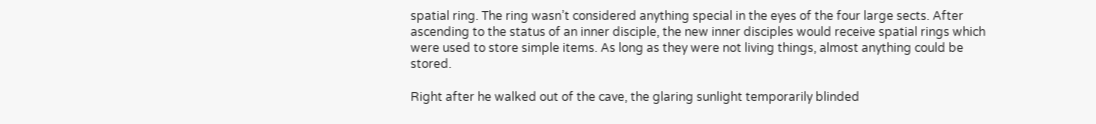spatial ring. The ring wasn’t considered anything special in the eyes of the four large sects. After ascending to the status of an inner disciple, the new inner disciples would receive spatial rings which were used to store simple items. As long as they were not living things, almost anything could be stored.

Right after he walked out of the cave, the glaring sunlight temporarily blinded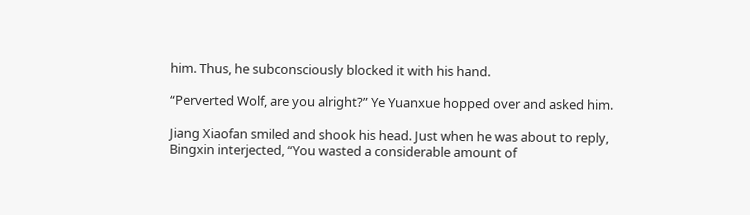him. Thus, he subconsciously blocked it with his hand.

“Perverted Wolf, are you alright?” Ye Yuanxue hopped over and asked him.

Jiang Xiaofan smiled and shook his head. Just when he was about to reply, Bingxin interjected, “You wasted a considerable amount of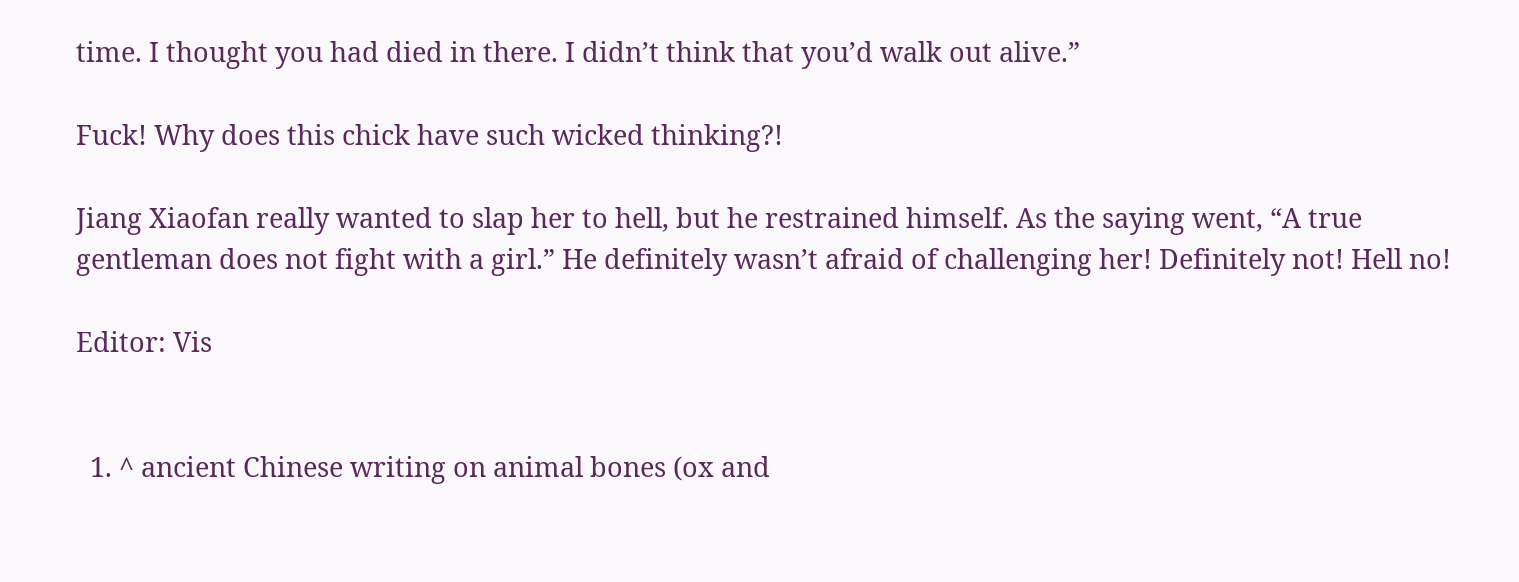time. I thought you had died in there. I didn’t think that you’d walk out alive.”

Fuck! Why does this chick have such wicked thinking?!

Jiang Xiaofan really wanted to slap her to hell, but he restrained himself. As the saying went, “A true gentleman does not fight with a girl.” He definitely wasn’t afraid of challenging her! Definitely not! Hell no!

Editor: Vis


  1. ^ ancient Chinese writing on animal bones (ox and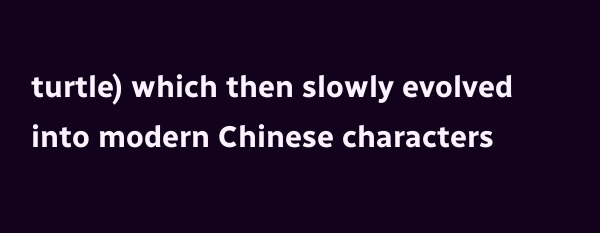turtle) which then slowly evolved into modern Chinese characters